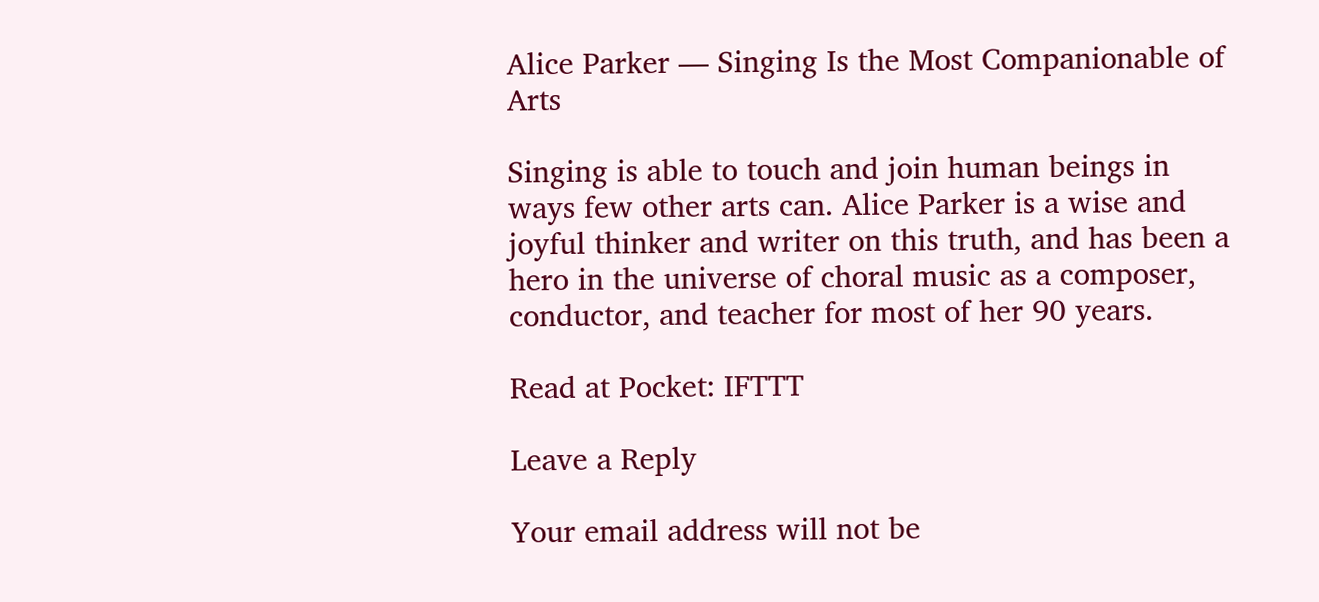Alice Parker — Singing Is the Most Companionable of Arts

Singing is able to touch and join human beings in ways few other arts can. Alice Parker is a wise and joyful thinker and writer on this truth, and has been a hero in the universe of choral music as a composer, conductor, and teacher for most of her 90 years.

Read at Pocket: IFTTT

Leave a Reply

Your email address will not be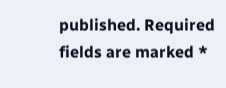published. Required fields are marked *